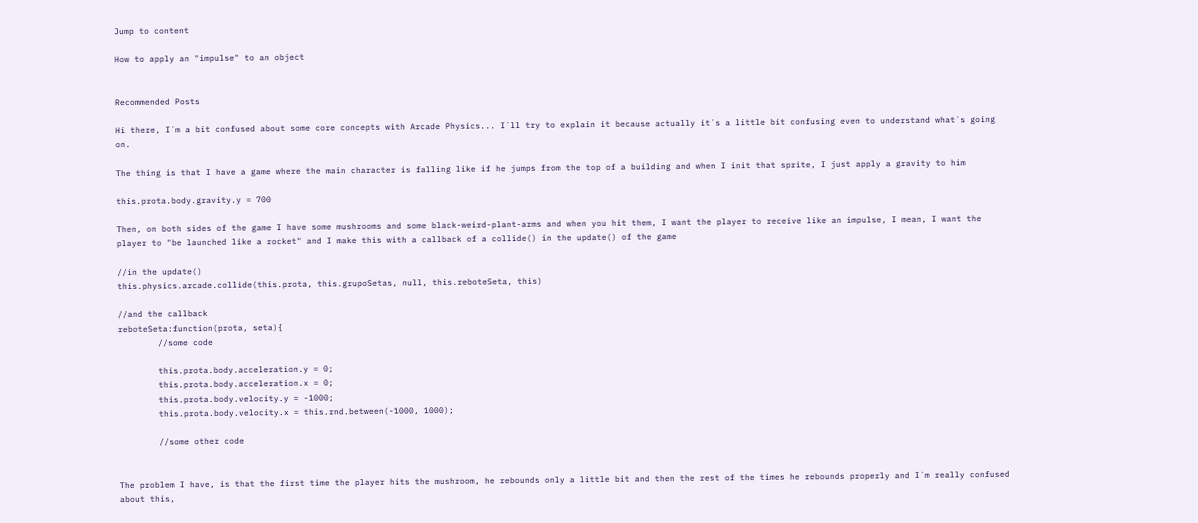Jump to content

How to apply an "impulse" to an object


Recommended Posts

Hi there, I´m a bit confused about some core concepts with Arcade Physics... I´ll try to explain it because actually it´s a little bit confusing even to understand what´s going on.

The thing is that I have a game where the main character is falling like if he jumps from the top of a building and when I init that sprite, I just apply a gravity to him

this.prota.body.gravity.y = 700

Then, on both sides of the game I have some mushrooms and some black-weird-plant-arms and when you hit them, I want the player to receive like an impulse, I mean, I want the player to "be launched like a rocket" and I make this with a callback of a collide() in the update() of the game

//in the update()
this.physics.arcade.collide(this.prota, this.grupoSetas, null, this.reboteSeta, this)

//and the callback
reboteSeta:function(prota, seta){
        //some code

        this.prota.body.acceleration.y = 0;
        this.prota.body.acceleration.x = 0;
        this.prota.body.velocity.y = -1000;
        this.prota.body.velocity.x = this.rnd.between(-1000, 1000);

        //some other code


The problem I have, is that the first time the player hits the mushroom, he rebounds only a little bit and then the rest of the times he rebounds properly and I´m really confused about this,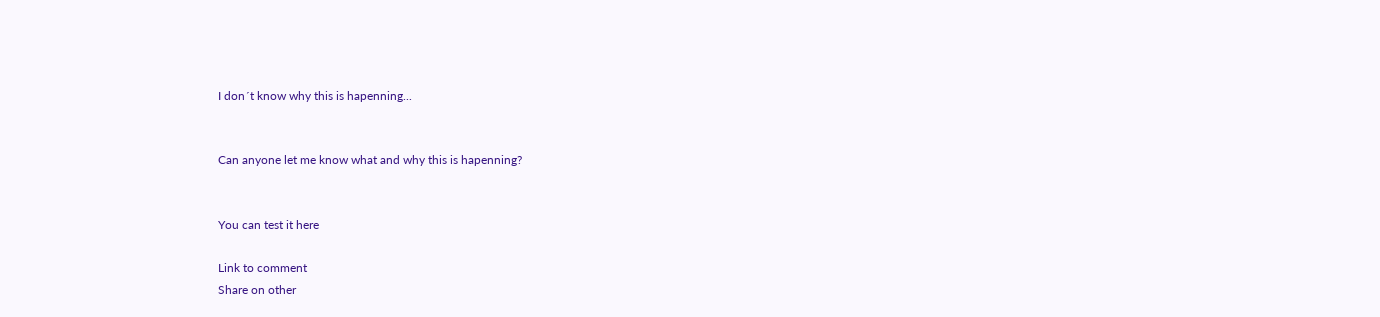I don´t know why this is hapenning...


Can anyone let me know what and why this is hapenning?


You can test it here

Link to comment
Share on other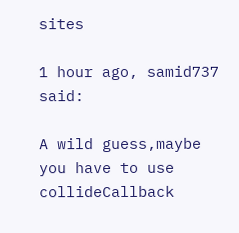sites

1 hour ago, samid737 said:

A wild guess,maybe you have to use collideCallback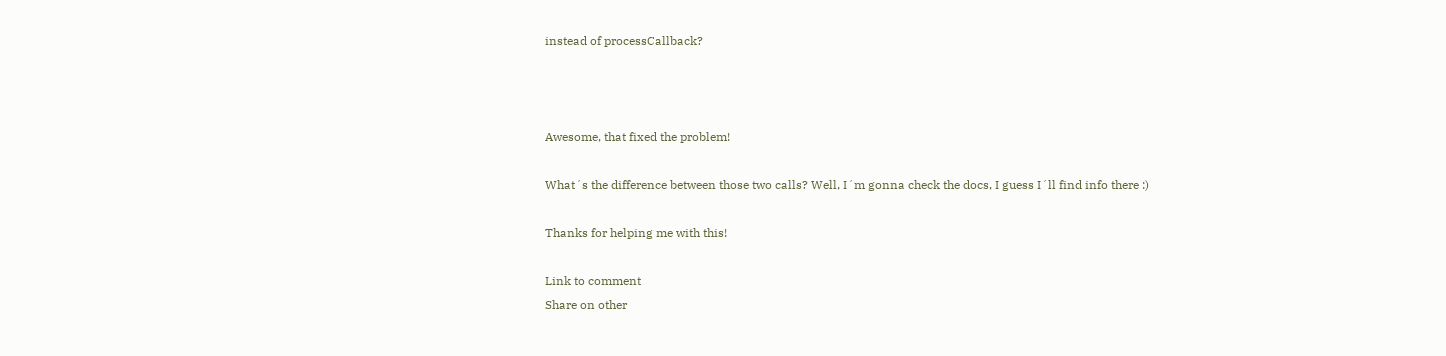instead of processCallback?



Awesome, that fixed the problem!

What´s the difference between those two calls? Well, I´m gonna check the docs, I guess I´ll find info there :)

Thanks for helping me with this!

Link to comment
Share on other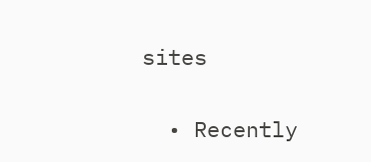sites


  • Recently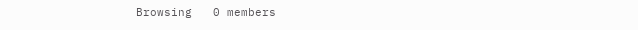Browsing   0 members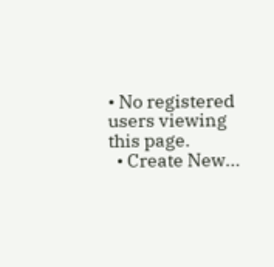• No registered users viewing this page.
  • Create New...